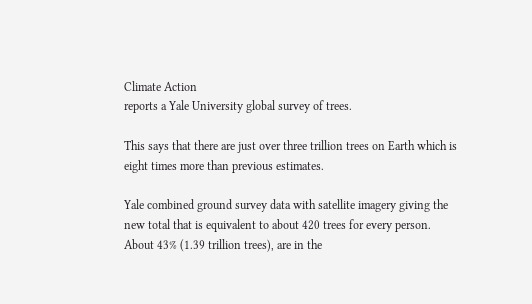Climate Action
reports a Yale University global survey of trees.

This says that there are just over three trillion trees on Earth which is eight times more than previous estimates.

Yale combined ground survey data with satellite imagery giving the new total that is equivalent to about 420 trees for every person.  About 43% (1.39 trillion trees), are in the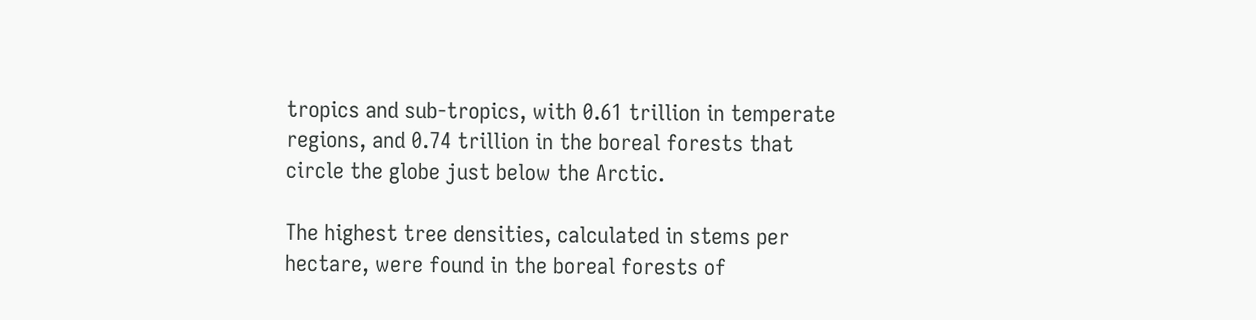tropics and sub-tropics, with 0.61 trillion in temperate regions, and 0.74 trillion in the boreal forests that circle the globe just below the Arctic.

The highest tree densities, calculated in stems per hectare, were found in the boreal forests of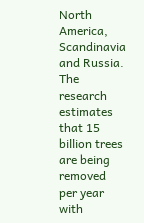North America, Scandinavia and Russia.  The research estimates that 15 billion trees are being removed per year with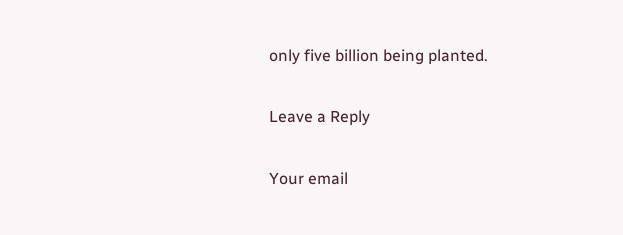only five billion being planted.

Leave a Reply

Your email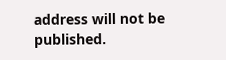address will not be published.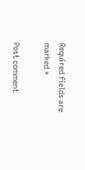Required fields are marked *

Post comment